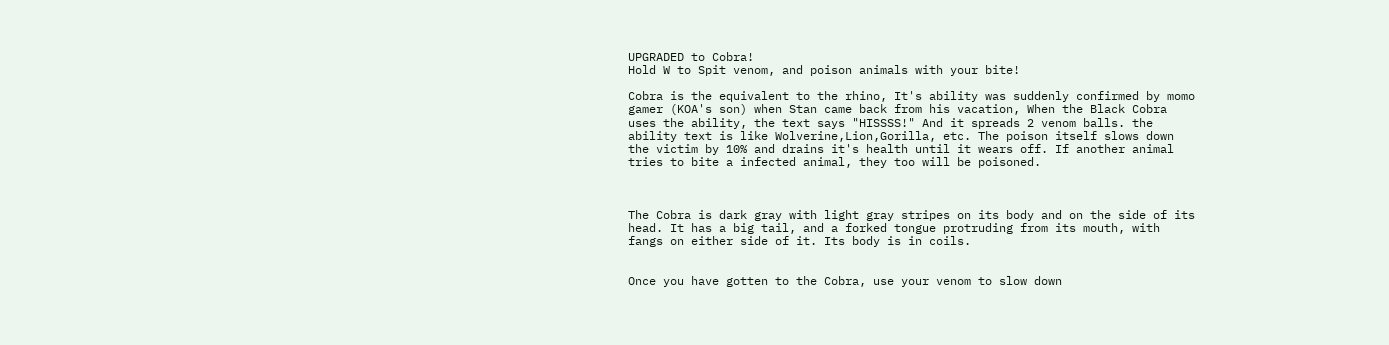UPGRADED to Cobra!
Hold W to Spit venom, and poison animals with your bite!

Cobra is the equivalent to the rhino, It's ability was suddenly confirmed by momo gamer (KOA's son) when Stan came back from his vacation, When the Black Cobra uses the ability, the text says "HISSSS!" And it spreads 2 venom balls. the ability text is like Wolverine,Lion,Gorilla, etc. The poison itself slows down the victim by 10% and drains it's health until it wears off. If another animal tries to bite a infected animal, they too will be poisoned.



The Cobra is dark gray with light gray stripes on its body and on the side of its head. It has a big tail, and a forked tongue protruding from its mouth, with fangs on either side of it. Its body is in coils.


Once you have gotten to the Cobra, use your venom to slow down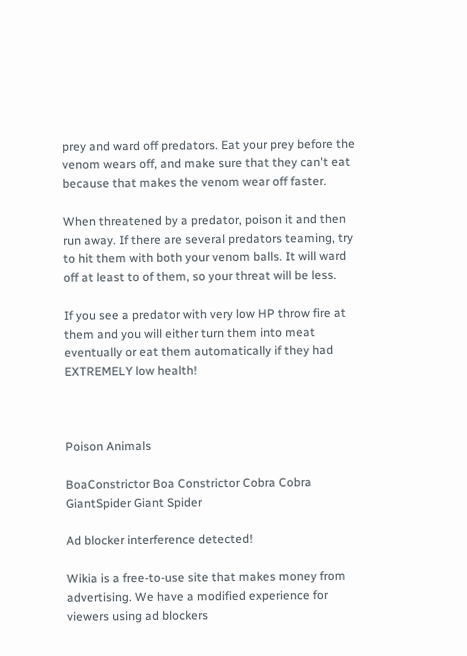prey and ward off predators. Eat your prey before the venom wears off, and make sure that they can't eat because that makes the venom wear off faster.

When threatened by a predator, poison it and then run away. If there are several predators teaming, try to hit them with both your venom balls. It will ward off at least to of them, so your threat will be less.

If you see a predator with very low HP throw fire at them and you will either turn them into meat eventually or eat them automatically if they had EXTREMELY low health!



Poison Animals

BoaConstrictor Boa Constrictor Cobra Cobra GiantSpider Giant Spider

Ad blocker interference detected!

Wikia is a free-to-use site that makes money from advertising. We have a modified experience for viewers using ad blockers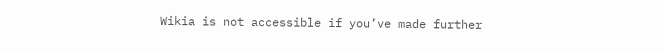Wikia is not accessible if you’ve made further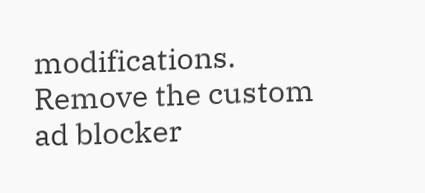modifications. Remove the custom ad blocker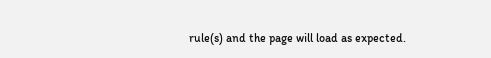rule(s) and the page will load as expected.